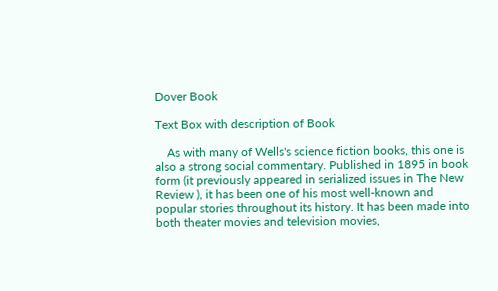Dover Book

Text Box with description of Book

    As with many of Wells's science fiction books, this one is also a strong social commentary. Published in 1895 in book form (it previously appeared in serialized issues in The New Review ), it has been one of his most well-known and popular stories throughout its history. It has been made into both theater movies and television movies,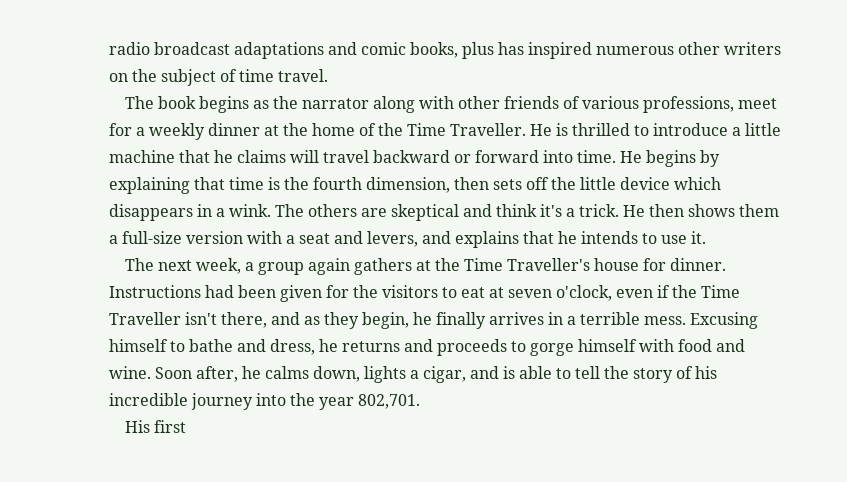radio broadcast adaptations and comic books, plus has inspired numerous other writers on the subject of time travel.
    The book begins as the narrator along with other friends of various professions, meet for a weekly dinner at the home of the Time Traveller. He is thrilled to introduce a little machine that he claims will travel backward or forward into time. He begins by explaining that time is the fourth dimension, then sets off the little device which disappears in a wink. The others are skeptical and think it's a trick. He then shows them a full-size version with a seat and levers, and explains that he intends to use it.
    The next week, a group again gathers at the Time Traveller's house for dinner. Instructions had been given for the visitors to eat at seven o'clock, even if the Time Traveller isn't there, and as they begin, he finally arrives in a terrible mess. Excusing himself to bathe and dress, he returns and proceeds to gorge himself with food and wine. Soon after, he calms down, lights a cigar, and is able to tell the story of his incredible journey into the year 802,701.
    His first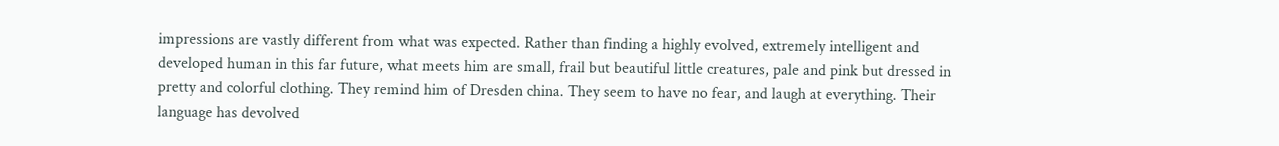impressions are vastly different from what was expected. Rather than finding a highly evolved, extremely intelligent and developed human in this far future, what meets him are small, frail but beautiful little creatures, pale and pink but dressed in pretty and colorful clothing. They remind him of Dresden china. They seem to have no fear, and laugh at everything. Their language has devolved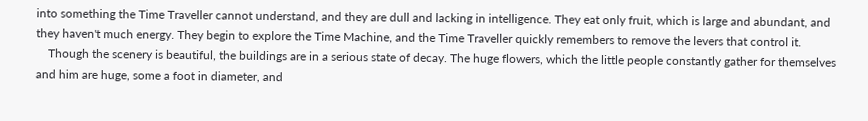into something the Time Traveller cannot understand, and they are dull and lacking in intelligence. They eat only fruit, which is large and abundant, and they haven't much energy. They begin to explore the Time Machine, and the Time Traveller quickly remembers to remove the levers that control it.
    Though the scenery is beautiful, the buildings are in a serious state of decay. The huge flowers, which the little people constantly gather for themselves and him are huge, some a foot in diameter, and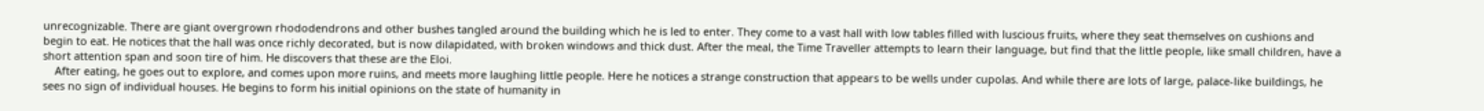unrecognizable. There are giant overgrown rhododendrons and other bushes tangled around the building which he is led to enter. They come to a vast hall with low tables filled with luscious fruits, where they seat themselves on cushions and begin to eat. He notices that the hall was once richly decorated, but is now dilapidated, with broken windows and thick dust. After the meal, the Time Traveller attempts to learn their language, but find that the little people, like small children, have a short attention span and soon tire of him. He discovers that these are the Eloi.
    After eating, he goes out to explore, and comes upon more ruins, and meets more laughing little people. Here he notices a strange construction that appears to be wells under cupolas. And while there are lots of large, palace-like buildings, he sees no sign of individual houses. He begins to form his initial opinions on the state of humanity in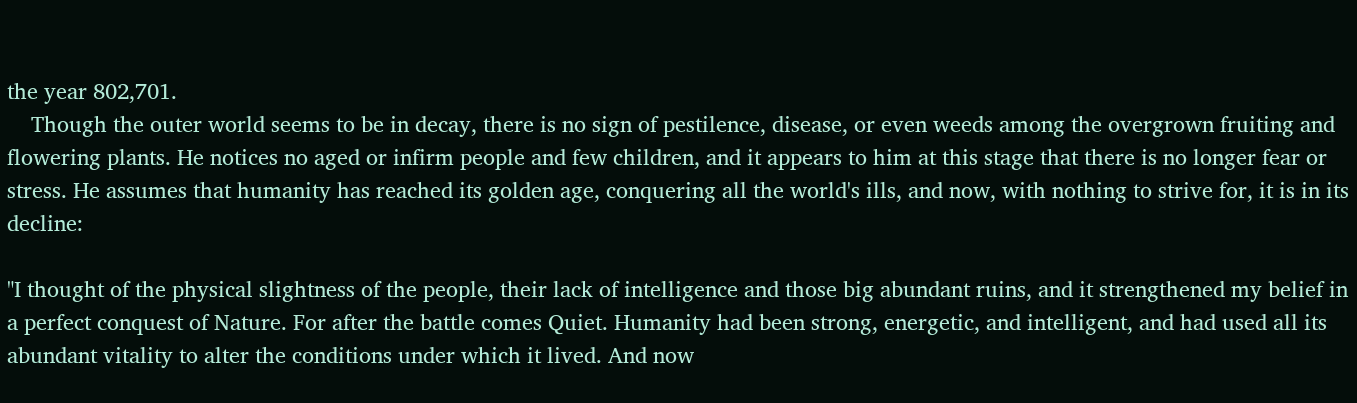the year 802,701.
    Though the outer world seems to be in decay, there is no sign of pestilence, disease, or even weeds among the overgrown fruiting and flowering plants. He notices no aged or infirm people and few children, and it appears to him at this stage that there is no longer fear or stress. He assumes that humanity has reached its golden age, conquering all the world's ills, and now, with nothing to strive for, it is in its decline:

"I thought of the physical slightness of the people, their lack of intelligence and those big abundant ruins, and it strengthened my belief in a perfect conquest of Nature. For after the battle comes Quiet. Humanity had been strong, energetic, and intelligent, and had used all its abundant vitality to alter the conditions under which it lived. And now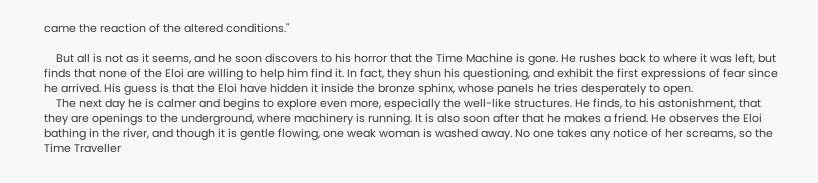came the reaction of the altered conditions."

    But all is not as it seems, and he soon discovers to his horror that the Time Machine is gone. He rushes back to where it was left, but finds that none of the Eloi are willing to help him find it. In fact, they shun his questioning, and exhibit the first expressions of fear since he arrived. His guess is that the Eloi have hidden it inside the bronze sphinx, whose panels he tries desperately to open.
    The next day he is calmer and begins to explore even more, especially the well-like structures. He finds, to his astonishment, that they are openings to the underground, where machinery is running. It is also soon after that he makes a friend. He observes the Eloi bathing in the river, and though it is gentle flowing, one weak woman is washed away. No one takes any notice of her screams, so the Time Traveller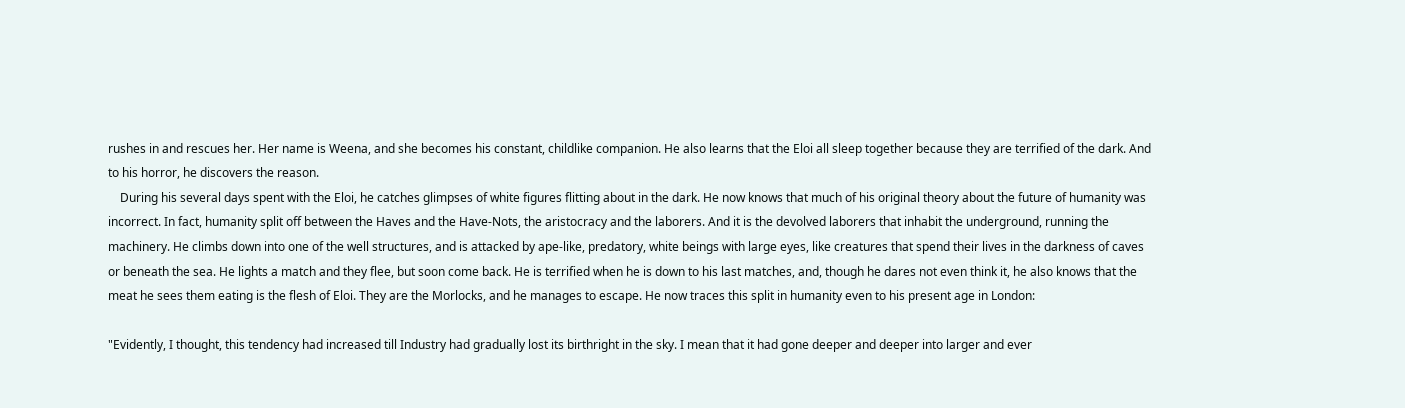rushes in and rescues her. Her name is Weena, and she becomes his constant, childlike companion. He also learns that the Eloi all sleep together because they are terrified of the dark. And to his horror, he discovers the reason.
    During his several days spent with the Eloi, he catches glimpses of white figures flitting about in the dark. He now knows that much of his original theory about the future of humanity was incorrect. In fact, humanity split off between the Haves and the Have-Nots, the aristocracy and the laborers. And it is the devolved laborers that inhabit the underground, running the machinery. He climbs down into one of the well structures, and is attacked by ape-like, predatory, white beings with large eyes, like creatures that spend their lives in the darkness of caves or beneath the sea. He lights a match and they flee, but soon come back. He is terrified when he is down to his last matches, and, though he dares not even think it, he also knows that the meat he sees them eating is the flesh of Eloi. They are the Morlocks, and he manages to escape. He now traces this split in humanity even to his present age in London:

"Evidently, I thought, this tendency had increased till Industry had gradually lost its birthright in the sky. I mean that it had gone deeper and deeper into larger and ever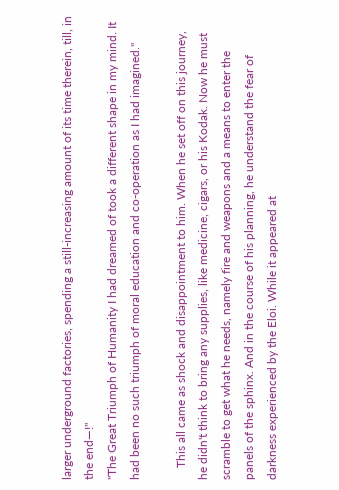larger underground factories, spending a still-increasing amount of its time therein, till, in the end—!"
"The Great Triumph of Humanity I had dreamed of took a different shape in my mind. It had been no such triumph of moral education and co-operation as I had imagined."

    This all came as shock and disappointment to him. When he set off on this journey, he didn't think to bring any supplies, like medicine, cigars, or his Kodak. Now he must scramble to get what he needs, namely fire and weapons and a means to enter the panels of the sphinx. And in the course of his planning, he understand the fear of darkness experienced by the Eloi. While it appeared at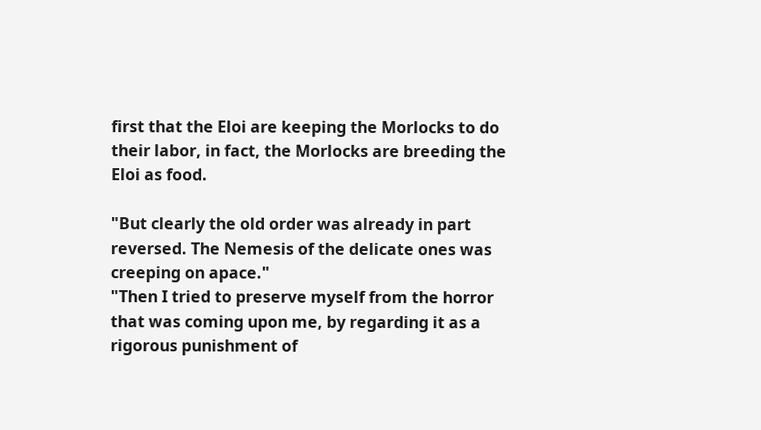first that the Eloi are keeping the Morlocks to do their labor, in fact, the Morlocks are breeding the Eloi as food.

"But clearly the old order was already in part reversed. The Nemesis of the delicate ones was creeping on apace."
"Then I tried to preserve myself from the horror that was coming upon me, by regarding it as a rigorous punishment of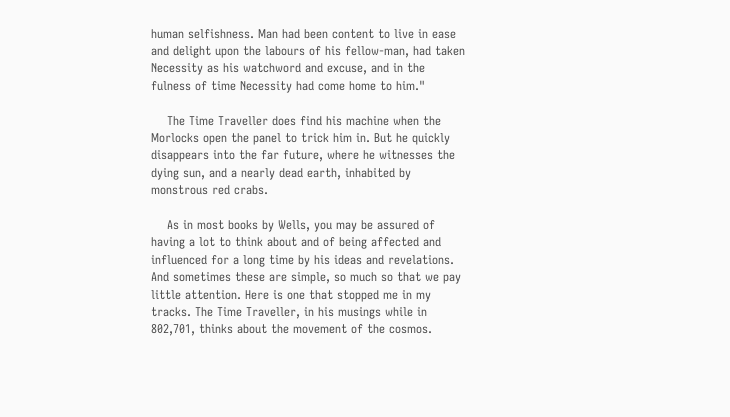human selfishness. Man had been content to live in ease and delight upon the labours of his fellow-man, had taken Necessity as his watchword and excuse, and in the fulness of time Necessity had come home to him."

    The Time Traveller does find his machine when the Morlocks open the panel to trick him in. But he quickly disappears into the far future, where he witnesses the dying sun, and a nearly dead earth, inhabited by monstrous red crabs.

    As in most books by Wells, you may be assured of having a lot to think about and of being affected and influenced for a long time by his ideas and revelations. And sometimes these are simple, so much so that we pay little attention. Here is one that stopped me in my tracks. The Time Traveller, in his musings while in 802,701, thinks about the movement of the cosmos.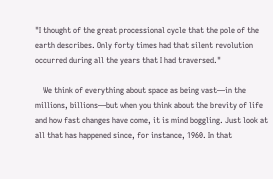"I thought of the great processional cycle that the pole of the earth describes. Only forty times had that silent revolution occurred during all the years that I had traversed."

    We think of everything about space as being vast—in the millions, billions—but when you think about the brevity of life and how fast changes have come, it is mind boggling. Just look at all that has happened since, for instance, 1960. In that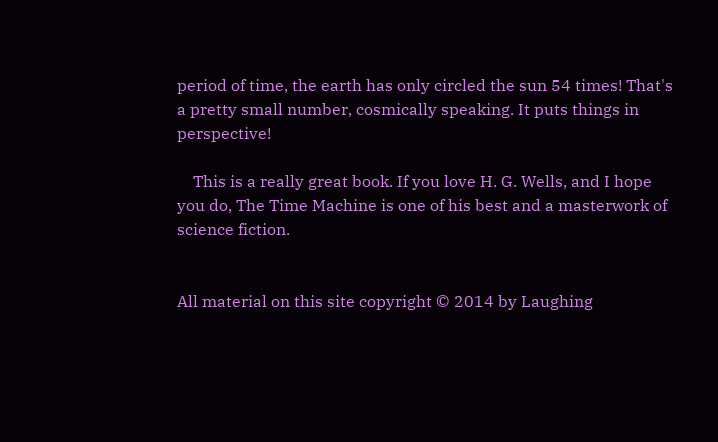period of time, the earth has only circled the sun 54 times! That's a pretty small number, cosmically speaking. It puts things in perspective!

    This is a really great book. If you love H. G. Wells, and I hope you do, The Time Machine is one of his best and a masterwork of science fiction.


All material on this site copyright © 2014 by Laughing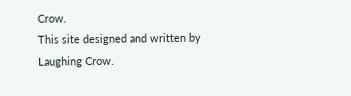Crow.
This site designed and written by Laughing Crow.